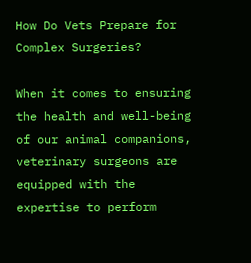How Do Vets Prepare for Complex Surgeries?

When it comes to ensuring the health and well-being of our animal companions, veterinary surgeons are equipped with the expertise to perform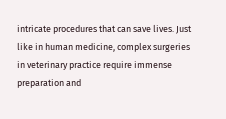intricate procedures that can save lives. Just like in human medicine, complex surgeries in veterinary practice require immense preparation and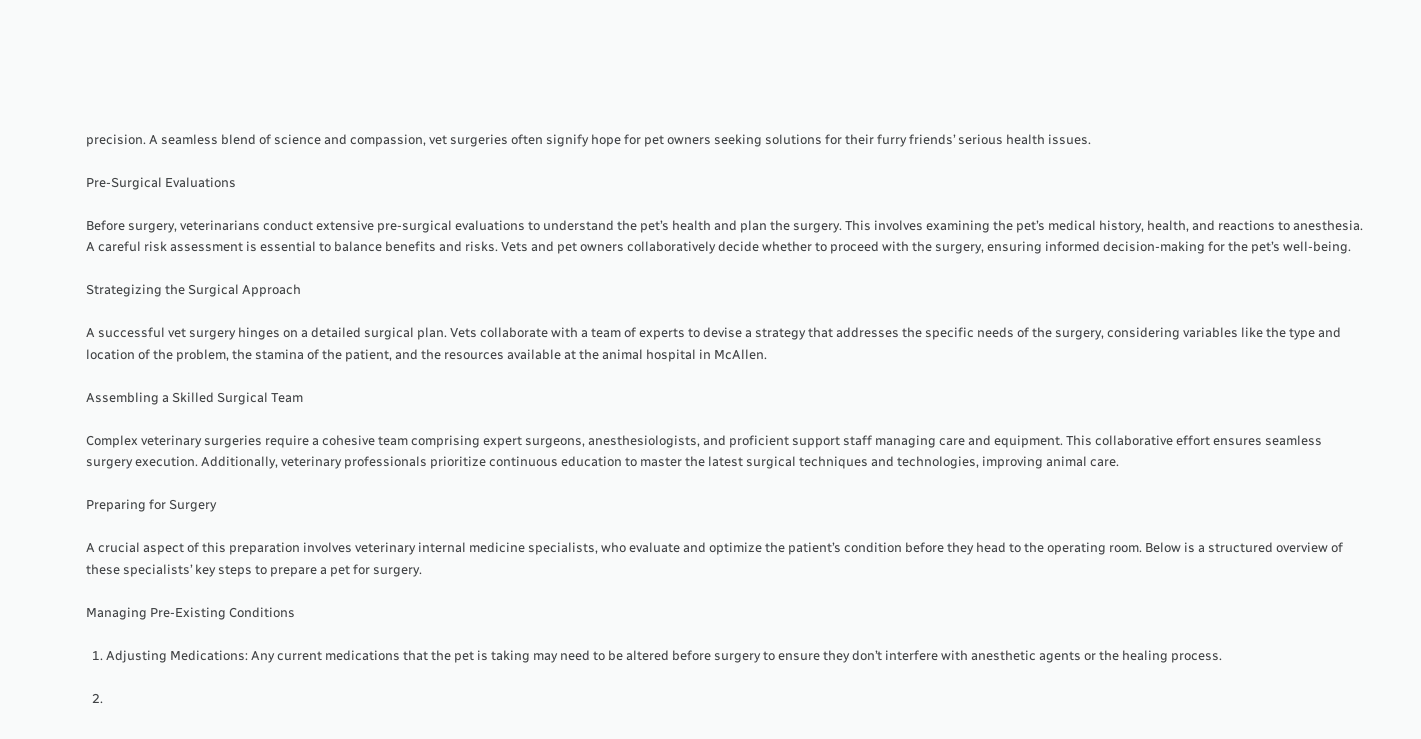precision. A seamless blend of science and compassion, vet surgeries often signify hope for pet owners seeking solutions for their furry friends’ serious health issues.

Pre-Surgical Evaluations

Before surgery, veterinarians conduct extensive pre-surgical evaluations to understand the pet’s health and plan the surgery. This involves examining the pet’s medical history, health, and reactions to anesthesia. A careful risk assessment is essential to balance benefits and risks. Vets and pet owners collaboratively decide whether to proceed with the surgery, ensuring informed decision-making for the pet’s well-being.

Strategizing the Surgical Approach

A successful vet surgery hinges on a detailed surgical plan. Vets collaborate with a team of experts to devise a strategy that addresses the specific needs of the surgery, considering variables like the type and location of the problem, the stamina of the patient, and the resources available at the animal hospital in McAllen.

Assembling a Skilled Surgical Team

Complex veterinary surgeries require a cohesive team comprising expert surgeons, anesthesiologists, and proficient support staff managing care and equipment. This collaborative effort ensures seamless surgery execution. Additionally, veterinary professionals prioritize continuous education to master the latest surgical techniques and technologies, improving animal care.

Preparing for Surgery

A crucial aspect of this preparation involves veterinary internal medicine specialists, who evaluate and optimize the patient’s condition before they head to the operating room. Below is a structured overview of these specialists’ key steps to prepare a pet for surgery.

Managing Pre-Existing Conditions

  1. Adjusting Medications: Any current medications that the pet is taking may need to be altered before surgery to ensure they don’t interfere with anesthetic agents or the healing process.

  2.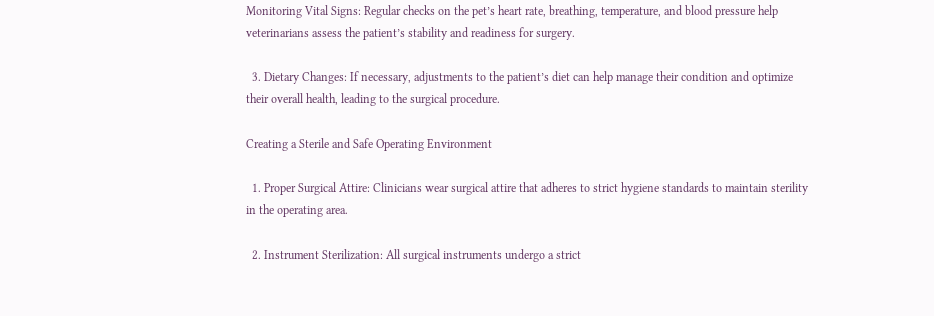Monitoring Vital Signs: Regular checks on the pet’s heart rate, breathing, temperature, and blood pressure help veterinarians assess the patient’s stability and readiness for surgery.

  3. Dietary Changes: If necessary, adjustments to the patient’s diet can help manage their condition and optimize their overall health, leading to the surgical procedure.

Creating a Sterile and Safe Operating Environment

  1. Proper Surgical Attire: Clinicians wear surgical attire that adheres to strict hygiene standards to maintain sterility in the operating area.

  2. Instrument Sterilization: All surgical instruments undergo a strict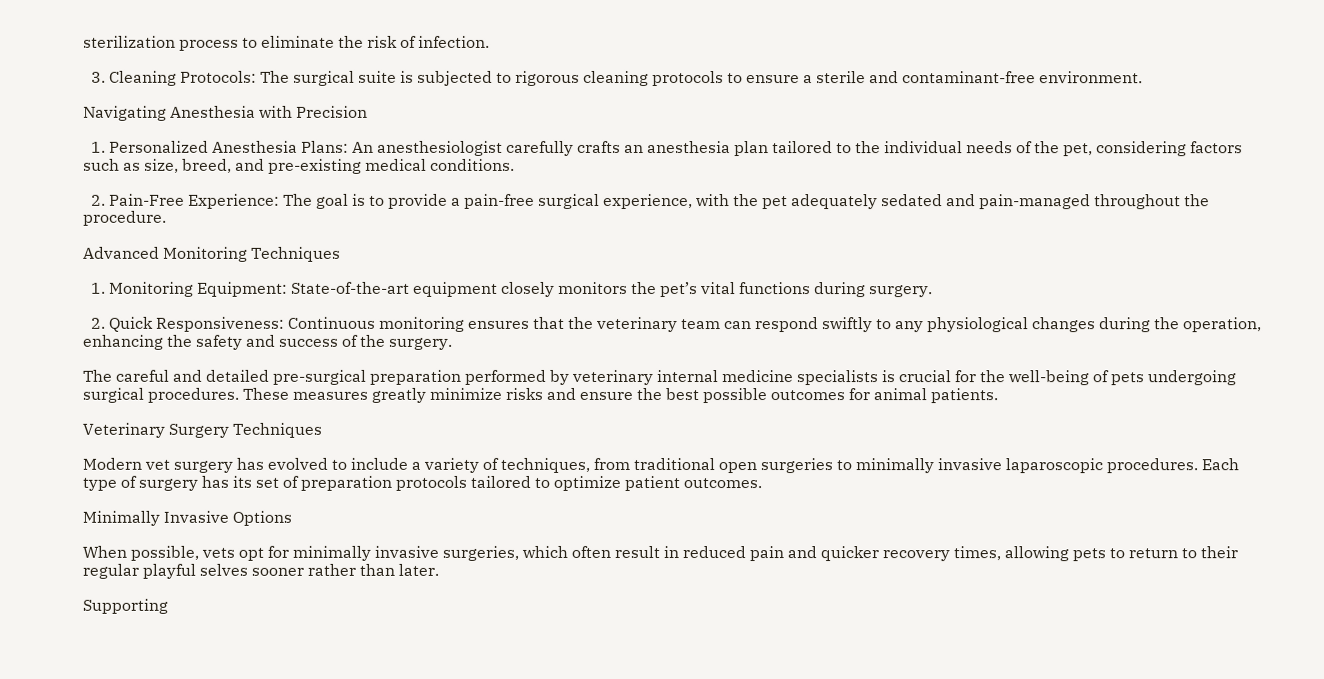sterilization process to eliminate the risk of infection.

  3. Cleaning Protocols: The surgical suite is subjected to rigorous cleaning protocols to ensure a sterile and contaminant-free environment.

Navigating Anesthesia with Precision

  1. Personalized Anesthesia Plans: An anesthesiologist carefully crafts an anesthesia plan tailored to the individual needs of the pet, considering factors such as size, breed, and pre-existing medical conditions.

  2. Pain-Free Experience: The goal is to provide a pain-free surgical experience, with the pet adequately sedated and pain-managed throughout the procedure.

Advanced Monitoring Techniques

  1. Monitoring Equipment: State-of-the-art equipment closely monitors the pet’s vital functions during surgery.

  2. Quick Responsiveness: Continuous monitoring ensures that the veterinary team can respond swiftly to any physiological changes during the operation, enhancing the safety and success of the surgery.

The careful and detailed pre-surgical preparation performed by veterinary internal medicine specialists is crucial for the well-being of pets undergoing surgical procedures. These measures greatly minimize risks and ensure the best possible outcomes for animal patients.

Veterinary Surgery Techniques

Modern vet surgery has evolved to include a variety of techniques, from traditional open surgeries to minimally invasive laparoscopic procedures. Each type of surgery has its set of preparation protocols tailored to optimize patient outcomes.

Minimally Invasive Options

When possible, vets opt for minimally invasive surgeries, which often result in reduced pain and quicker recovery times, allowing pets to return to their regular playful selves sooner rather than later.

Supporting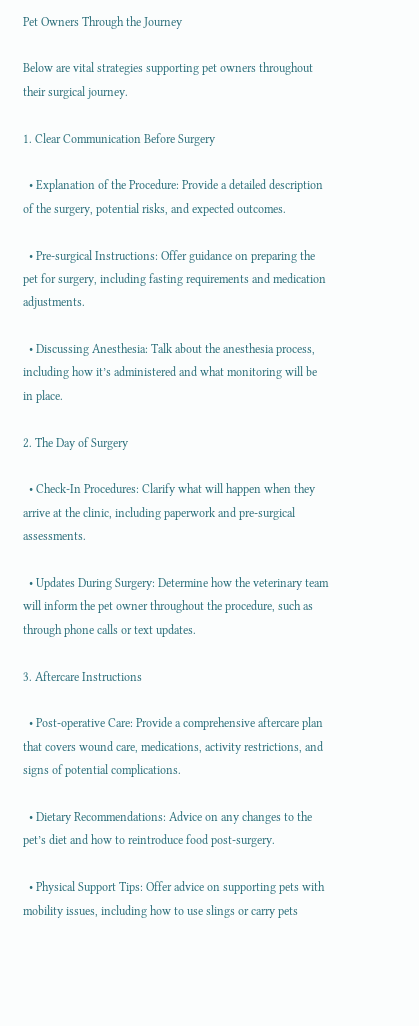Pet Owners Through the Journey

Below are vital strategies supporting pet owners throughout their surgical journey.

1. Clear Communication Before Surgery

  • Explanation of the Procedure: Provide a detailed description of the surgery, potential risks, and expected outcomes.

  • Pre-surgical Instructions: Offer guidance on preparing the pet for surgery, including fasting requirements and medication adjustments.

  • Discussing Anesthesia: Talk about the anesthesia process, including how it’s administered and what monitoring will be in place.

2. The Day of Surgery

  • Check-In Procedures: Clarify what will happen when they arrive at the clinic, including paperwork and pre-surgical assessments.

  • Updates During Surgery: Determine how the veterinary team will inform the pet owner throughout the procedure, such as through phone calls or text updates.

3. Aftercare Instructions

  • Post-operative Care: Provide a comprehensive aftercare plan that covers wound care, medications, activity restrictions, and signs of potential complications.

  • Dietary Recommendations: Advice on any changes to the pet’s diet and how to reintroduce food post-surgery.

  • Physical Support Tips: Offer advice on supporting pets with mobility issues, including how to use slings or carry pets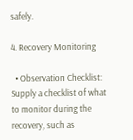safely.

4. Recovery Monitoring

  • Observation Checklist: Supply a checklist of what to monitor during the recovery, such as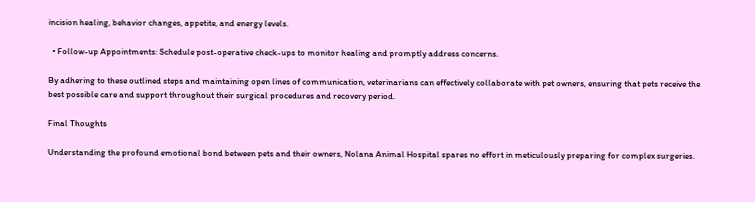incision healing, behavior changes, appetite, and energy levels.

  • Follow-up Appointments: Schedule post-operative check-ups to monitor healing and promptly address concerns.

By adhering to these outlined steps and maintaining open lines of communication, veterinarians can effectively collaborate with pet owners, ensuring that pets receive the best possible care and support throughout their surgical procedures and recovery period.

Final Thoughts

Understanding the profound emotional bond between pets and their owners, Nolana Animal Hospital spares no effort in meticulously preparing for complex surgeries.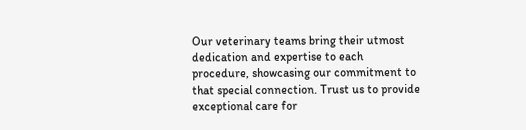Our veterinary teams bring their utmost dedication and expertise to each procedure, showcasing our commitment to that special connection. Trust us to provide exceptional care for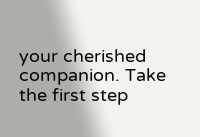your cherished companion. Take the first step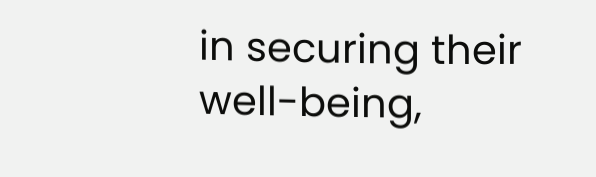in securing their well-being,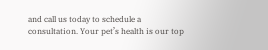and call us today to schedule a consultation. Your pet’s health is our top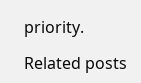priority.

Related posts